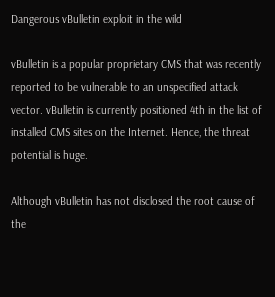Dangerous vBulletin exploit in the wild

vBulletin is a popular proprietary CMS that was recently reported to be vulnerable to an unspecified attack vector. vBulletin is currently positioned 4th in the list of installed CMS sites on the Internet. Hence, the threat potential is huge.

Although vBulletin has not disclosed the root cause of the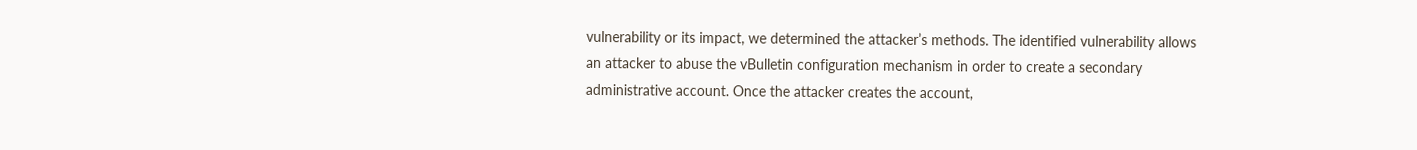vulnerability or its impact, we determined the attacker’s methods. The identified vulnerability allows an attacker to abuse the vBulletin configuration mechanism in order to create a secondary administrative account. Once the attacker creates the account,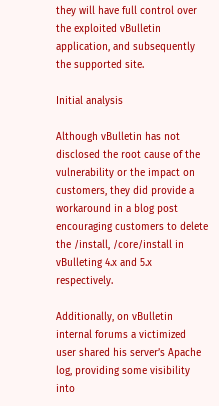they will have full control over the exploited vBulletin application, and subsequently the supported site.

Initial analysis

Although vBulletin has not disclosed the root cause of the vulnerability or the impact on customers, they did provide a workaround in a blog post encouraging customers to delete the /install, /core/install in vBulleting 4.x and 5.x respectively.

Additionally, on vBulletin internal forums a victimized user shared his server’s Apache log, providing some visibility into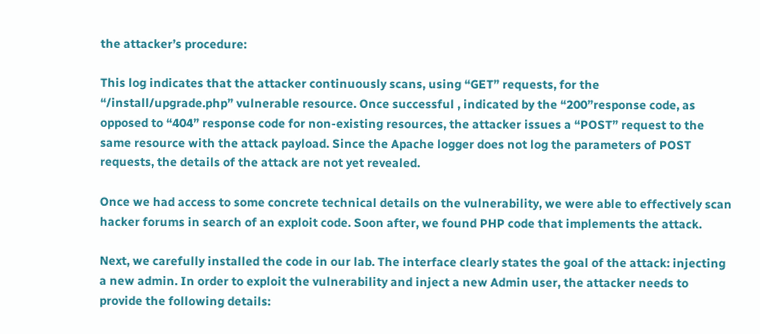the attacker’s procedure:

This log indicates that the attacker continuously scans, using “GET” requests, for the “/install/upgrade.php” vulnerable resource. Once successful , indicated by the “200”response code, as opposed to “404” response code for non-existing resources, the attacker issues a “POST” request to the same resource with the attack payload. Since the Apache logger does not log the parameters of POST requests, the details of the attack are not yet revealed.

Once we had access to some concrete technical details on the vulnerability, we were able to effectively scan hacker forums in search of an exploit code. Soon after, we found PHP code that implements the attack.

Next, we carefully installed the code in our lab. The interface clearly states the goal of the attack: injecting a new admin. In order to exploit the vulnerability and inject a new Admin user, the attacker needs to provide the following details: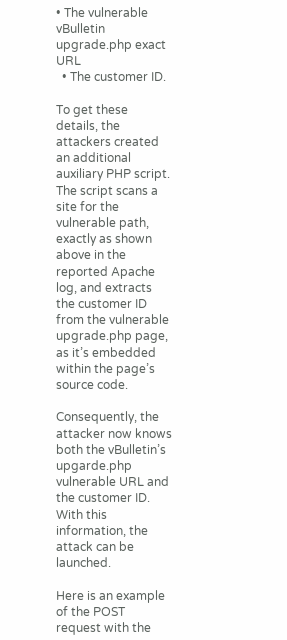• The vulnerable vBulletin upgrade.php exact URL
  • The customer ID.

To get these details, the attackers created an additional auxiliary PHP script. The script scans a site for the vulnerable path, exactly as shown above in the reported Apache log, and extracts the customer ID from the vulnerable upgrade.php page, as it’s embedded within the page’s source code.

Consequently, the attacker now knows both the vBulletin’s upgarde.php vulnerable URL and the customer ID. With this information, the attack can be launched.

Here is an example of the POST request with the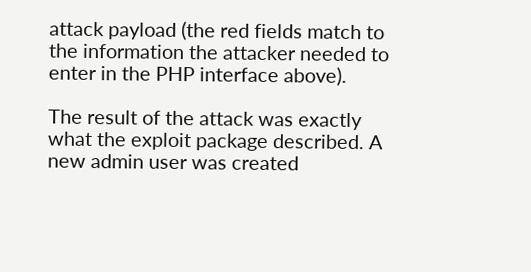attack payload (the red fields match to the information the attacker needed to enter in the PHP interface above).

The result of the attack was exactly what the exploit package described. A new admin user was created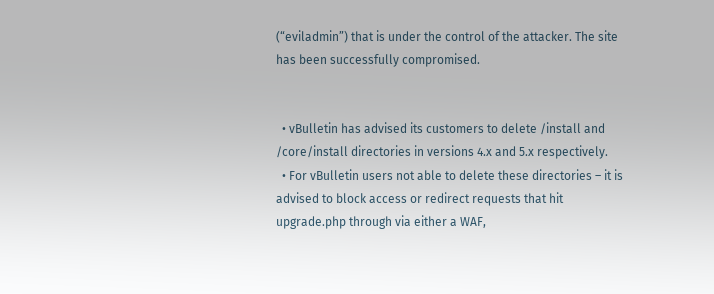(“eviladmin”) that is under the control of the attacker. The site has been successfully compromised.


  • vBulletin has advised its customers to delete /install and /core/install directories in versions 4.x and 5.x respectively.
  • For vBulletin users not able to delete these directories – it is advised to block access or redirect requests that hit upgrade.php through via either a WAF,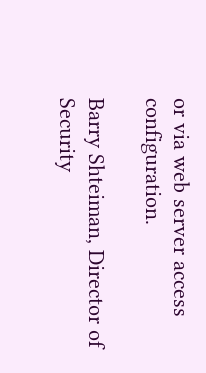or via web server access configuration.

Barry Shteiman, Director of Security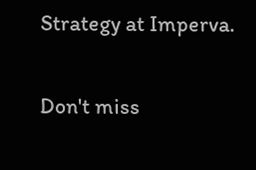Strategy at Imperva.

Don't miss